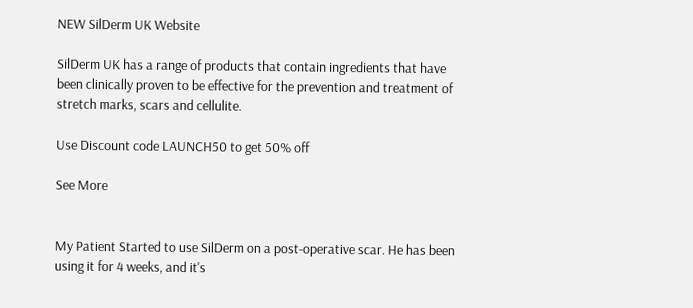NEW SilDerm UK Website

SilDerm UK has a range of products that contain ingredients that have been clinically proven to be effective for the prevention and treatment of stretch marks, scars and cellulite.

Use Discount code LAUNCH50 to get 50% off

See More


My Patient Started to use SilDerm on a post-operative scar. He has been using it for 4 weeks, and it's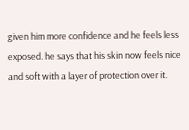given him more confidence and he feels less exposed. he says that his skin now feels nice and soft with a layer of protection over it.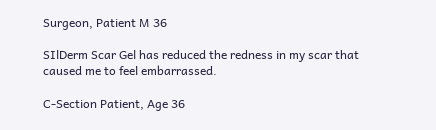Surgeon, Patient M 36

SIlDerm Scar Gel has reduced the redness in my scar that caused me to feel embarrassed.

C-Section Patient, Age 36